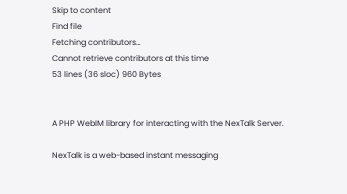Skip to content
Find file
Fetching contributors…
Cannot retrieve contributors at this time
53 lines (36 sloc) 960 Bytes


A PHP WebIM library for interacting with the NexTalk Server.

NexTalk is a web-based instant messaging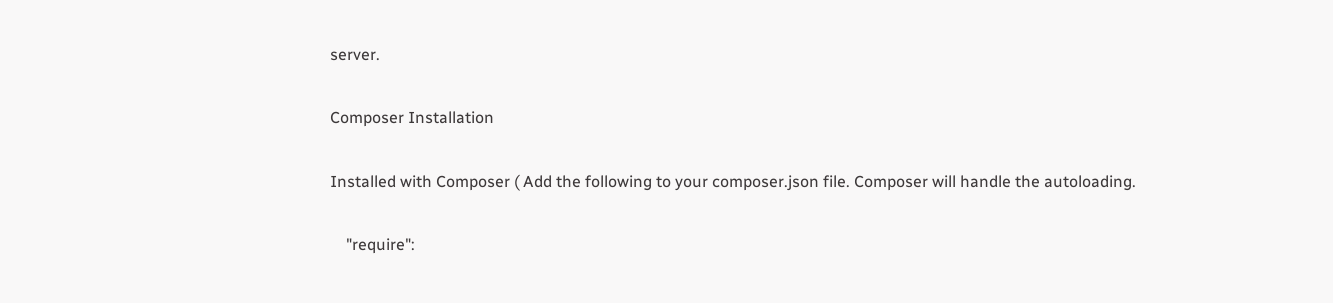server.

Composer Installation

Installed with Composer ( Add the following to your composer.json file. Composer will handle the autoloading.

    "require":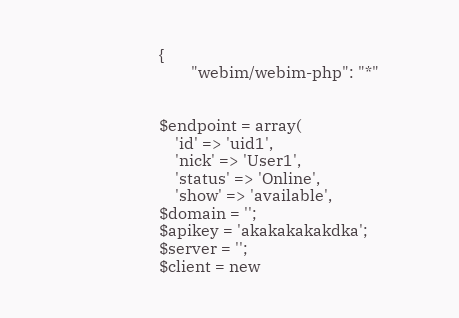{
        "webim/webim-php": "*"


$endpoint = array(
    'id' => 'uid1',
    'nick' => 'User1',
    'status' => 'Online',
    'show' => 'available',
$domain = '';
$apikey = 'akakakakakdka';
$server = '';
$client = new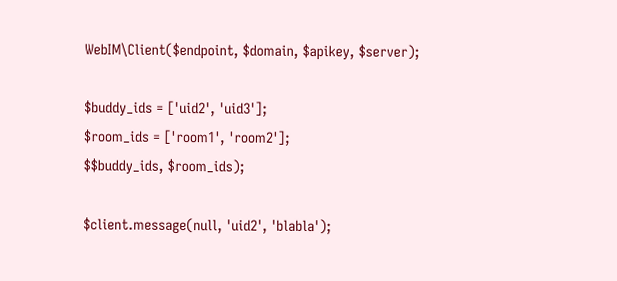WebIM\Client($endpoint, $domain, $apikey, $server);

$buddy_ids = ['uid2', 'uid3'];
$room_ids = ['room1', 'room2'];
$$buddy_ids, $room_ids);

$client.message(null, 'uid2', 'blabla');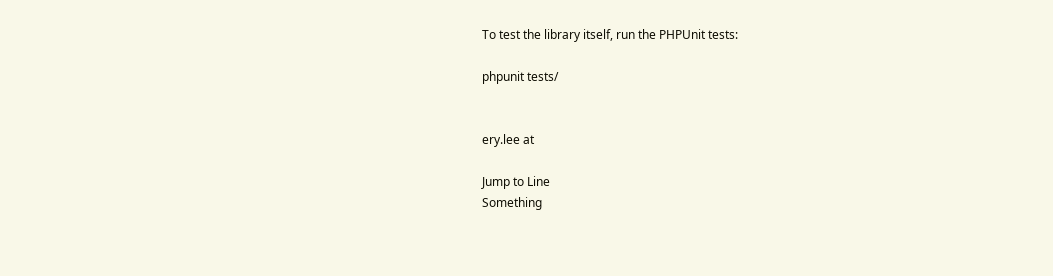To test the library itself, run the PHPUnit tests:

phpunit tests/


ery.lee at

Jump to Line
Something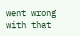went wrong with that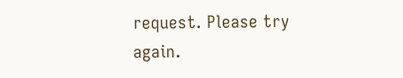request. Please try again.